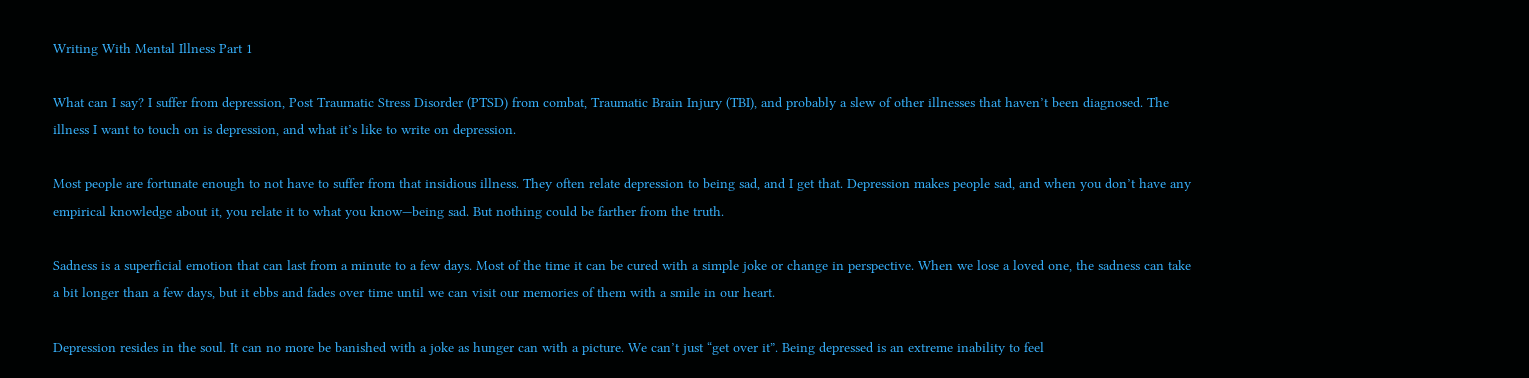Writing With Mental Illness Part 1

What can I say? I suffer from depression, Post Traumatic Stress Disorder (PTSD) from combat, Traumatic Brain Injury (TBI), and probably a slew of other illnesses that haven’t been diagnosed. The illness I want to touch on is depression, and what it’s like to write on depression.

Most people are fortunate enough to not have to suffer from that insidious illness. They often relate depression to being sad, and I get that. Depression makes people sad, and when you don’t have any empirical knowledge about it, you relate it to what you know—being sad. But nothing could be farther from the truth.

Sadness is a superficial emotion that can last from a minute to a few days. Most of the time it can be cured with a simple joke or change in perspective. When we lose a loved one, the sadness can take a bit longer than a few days, but it ebbs and fades over time until we can visit our memories of them with a smile in our heart.

Depression resides in the soul. It can no more be banished with a joke as hunger can with a picture. We can’t just “get over it”. Being depressed is an extreme inability to feel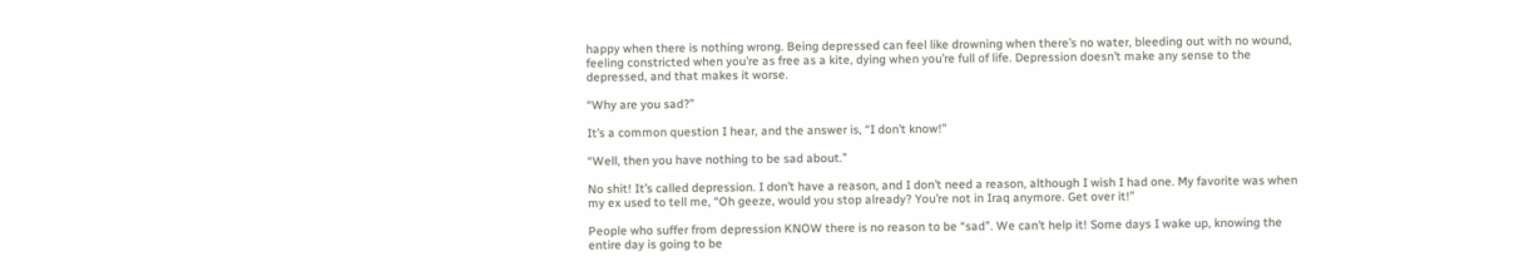happy when there is nothing wrong. Being depressed can feel like drowning when there’s no water, bleeding out with no wound, feeling constricted when you’re as free as a kite, dying when you’re full of life. Depression doesn’t make any sense to the depressed, and that makes it worse.

“Why are you sad?”

It’s a common question I hear, and the answer is, “I don’t know!”

“Well, then you have nothing to be sad about.”

No shit! It’s called depression. I don’t have a reason, and I don’t need a reason, although I wish I had one. My favorite was when my ex used to tell me, “Oh geeze, would you stop already? You’re not in Iraq anymore. Get over it!”

People who suffer from depression KNOW there is no reason to be “sad”. We can’t help it! Some days I wake up, knowing the entire day is going to be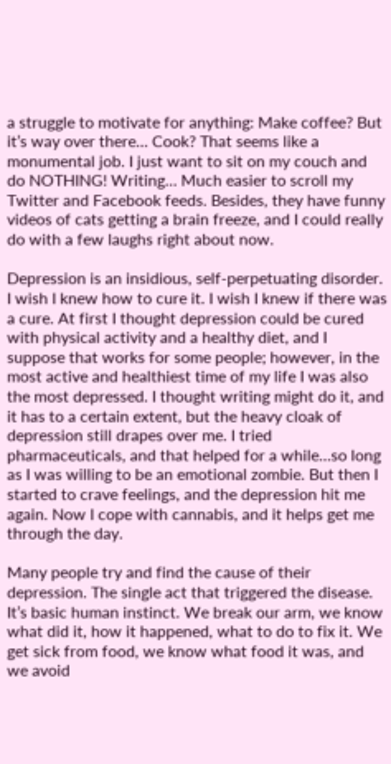a struggle to motivate for anything: Make coffee? But it’s way over there… Cook? That seems like a monumental job. I just want to sit on my couch and do NOTHING! Writing… Much easier to scroll my Twitter and Facebook feeds. Besides, they have funny videos of cats getting a brain freeze, and I could really do with a few laughs right about now.

Depression is an insidious, self-perpetuating disorder. I wish I knew how to cure it. I wish I knew if there was a cure. At first I thought depression could be cured with physical activity and a healthy diet, and I suppose that works for some people; however, in the most active and healthiest time of my life I was also the most depressed. I thought writing might do it, and it has to a certain extent, but the heavy cloak of depression still drapes over me. I tried pharmaceuticals, and that helped for a while…so long as I was willing to be an emotional zombie. But then I started to crave feelings, and the depression hit me again. Now I cope with cannabis, and it helps get me through the day.

Many people try and find the cause of their depression. The single act that triggered the disease. It’s basic human instinct. We break our arm, we know what did it, how it happened, what to do to fix it. We get sick from food, we know what food it was, and we avoid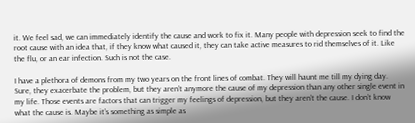it. We feel sad, we can immediately identify the cause and work to fix it. Many people with depression seek to find the root cause with an idea that, if they know what caused it, they can take active measures to rid themselves of it. Like the flu, or an ear infection. Such is not the case.

I have a plethora of demons from my two years on the front lines of combat. They will haunt me till my dying day. Sure, they exacerbate the problem, but they aren’t anymore the cause of my depression than any other single event in my life. Those events are factors that can trigger my feelings of depression, but they aren’t the cause. I don’t know what the cause is. Maybe it’s something as simple as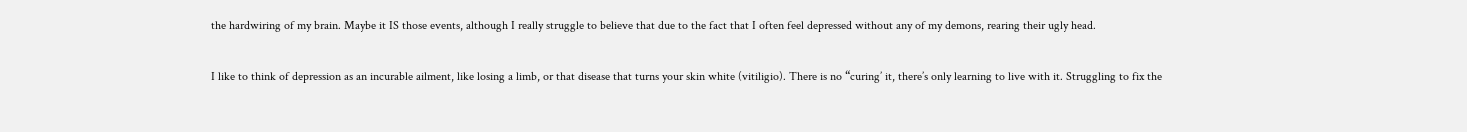the hardwiring of my brain. Maybe it IS those events, although I really struggle to believe that due to the fact that I often feel depressed without any of my demons, rearing their ugly head.

I like to think of depression as an incurable ailment, like losing a limb, or that disease that turns your skin white (vitiligio). There is no “curing’ it, there’s only learning to live with it. Struggling to fix the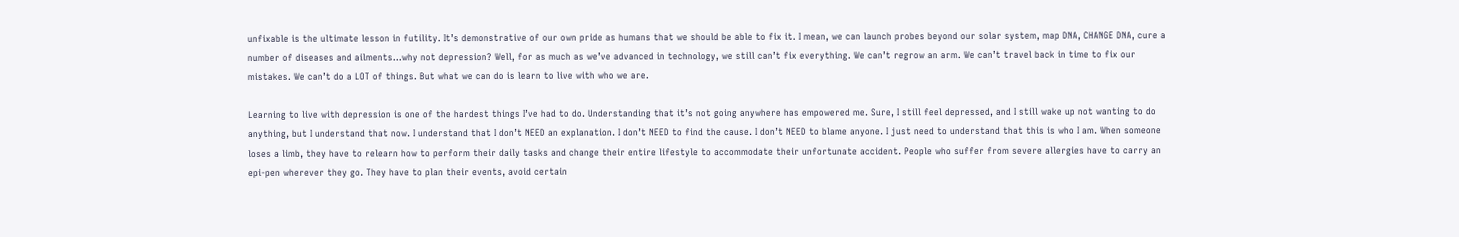unfixable is the ultimate lesson in futility. It’s demonstrative of our own pride as humans that we should be able to fix it. I mean, we can launch probes beyond our solar system, map DNA, CHANGE DNA, cure a number of diseases and ailments…why not depression? Well, for as much as we’ve advanced in technology, we still can’t fix everything. We can’t regrow an arm. We can’t travel back in time to fix our mistakes. We can’t do a LOT of things. But what we can do is learn to live with who we are.

Learning to live with depression is one of the hardest things I’ve had to do. Understanding that it’s not going anywhere has empowered me. Sure, I still feel depressed, and I still wake up not wanting to do anything, but I understand that now. I understand that I don’t NEED an explanation. I don’t NEED to find the cause. I don’t NEED to blame anyone. I just need to understand that this is who I am. When someone loses a limb, they have to relearn how to perform their daily tasks and change their entire lifestyle to accommodate their unfortunate accident. People who suffer from severe allergies have to carry an epi-pen wherever they go. They have to plan their events, avoid certain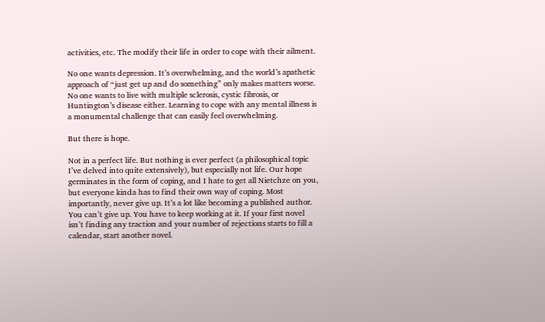activities, etc. The modify their life in order to cope with their ailment.

No one wants depression. It’s overwhelming, and the world’s apathetic approach of “just get up and do something” only makes matters worse. No one wants to live with multiple sclerosis, cystic fibrosis, or Huntington’s disease either. Learning to cope with any mental illness is a monumental challenge that can easily feel overwhelming.

But there is hope.

Not in a perfect life. But nothing is ever perfect (a philosophical topic I’ve delved into quite extensively), but especially not life. Our hope germinates in the form of coping, and I hate to get all Nietchze on you, but everyone kinda has to find their own way of coping. Most importantly, never give up. It’s a lot like becoming a published author. You can’t give up. You have to keep working at it. If your first novel isn’t finding any traction and your number of rejections starts to fill a calendar, start another novel.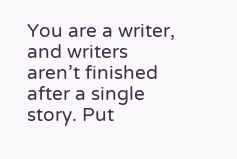You are a writer, and writers aren’t finished after a single story. Put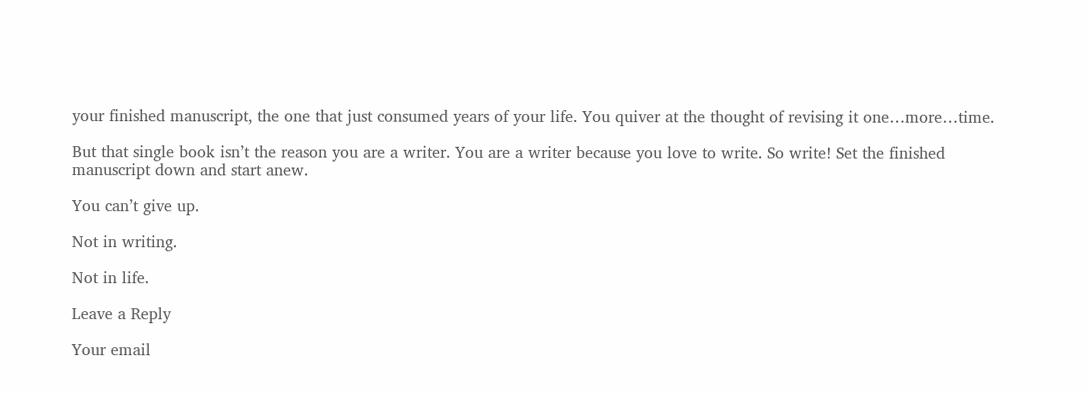your finished manuscript, the one that just consumed years of your life. You quiver at the thought of revising it one…more…time.

But that single book isn’t the reason you are a writer. You are a writer because you love to write. So write! Set the finished manuscript down and start anew.

You can’t give up.

Not in writing.

Not in life.

Leave a Reply

Your email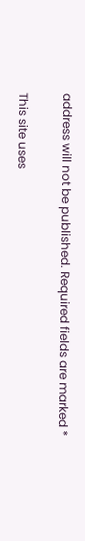address will not be published. Required fields are marked *

This site uses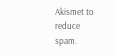Akismet to reduce spam.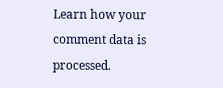Learn how your comment data is processed.